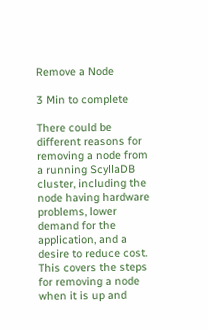Remove a Node

3 Min to complete

There could be different reasons for removing a node from a running ScyllaDB cluster, including the node having hardware problems, lower demand for the application, and a desire to reduce cost. This covers the steps for removing a node when it is up and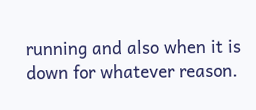running and also when it is down for whatever reason.